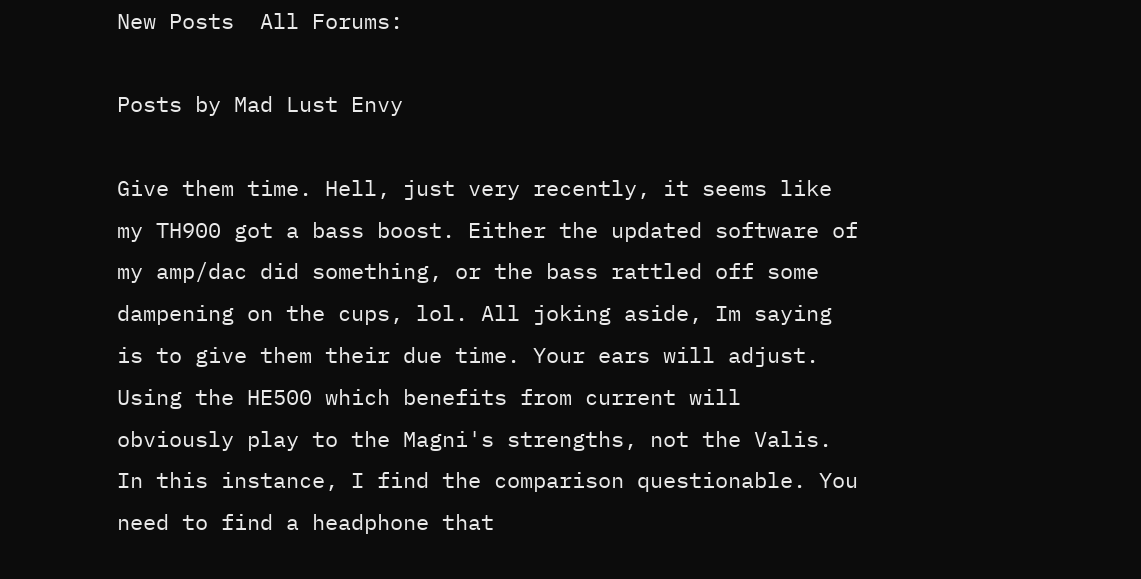New Posts  All Forums:

Posts by Mad Lust Envy

Give them time. Hell, just very recently, it seems like my TH900 got a bass boost. Either the updated software of my amp/dac did something, or the bass rattled off some dampening on the cups, lol. All joking aside, Im saying is to give them their due time. Your ears will adjust.
Using the HE500 which benefits from current will obviously play to the Magni's strengths, not the Valis. In this instance, I find the comparison questionable. You need to find a headphone that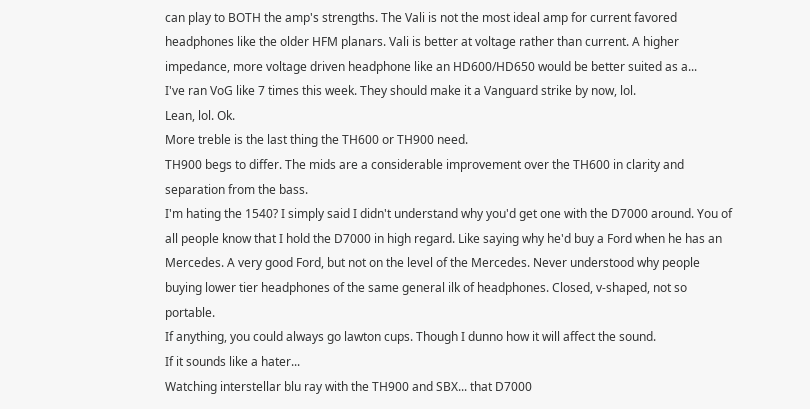can play to BOTH the amp's strengths. The Vali is not the most ideal amp for current favored headphones like the older HFM planars. Vali is better at voltage rather than current. A higher impedance, more voltage driven headphone like an HD600/HD650 would be better suited as a...
I've ran VoG like 7 times this week. They should make it a Vanguard strike by now, lol.
Lean, lol. Ok.
More treble is the last thing the TH600 or TH900 need.
TH900 begs to differ. The mids are a considerable improvement over the TH600 in clarity and separation from the bass.
I'm hating the 1540? I simply said I didn't understand why you'd get one with the D7000 around. You of all people know that I hold the D7000 in high regard. Like saying why he'd buy a Ford when he has an Mercedes. A very good Ford, but not on the level of the Mercedes. Never understood why people buying lower tier headphones of the same general ilk of headphones. Closed, v-shaped, not so portable.
If anything, you could always go lawton cups. Though I dunno how it will affect the sound.
If it sounds like a hater...
Watching interstellar blu ray with the TH900 and SBX... that D7000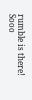rumble is there! Sooo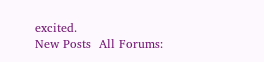excited.
New Posts  All Forums: